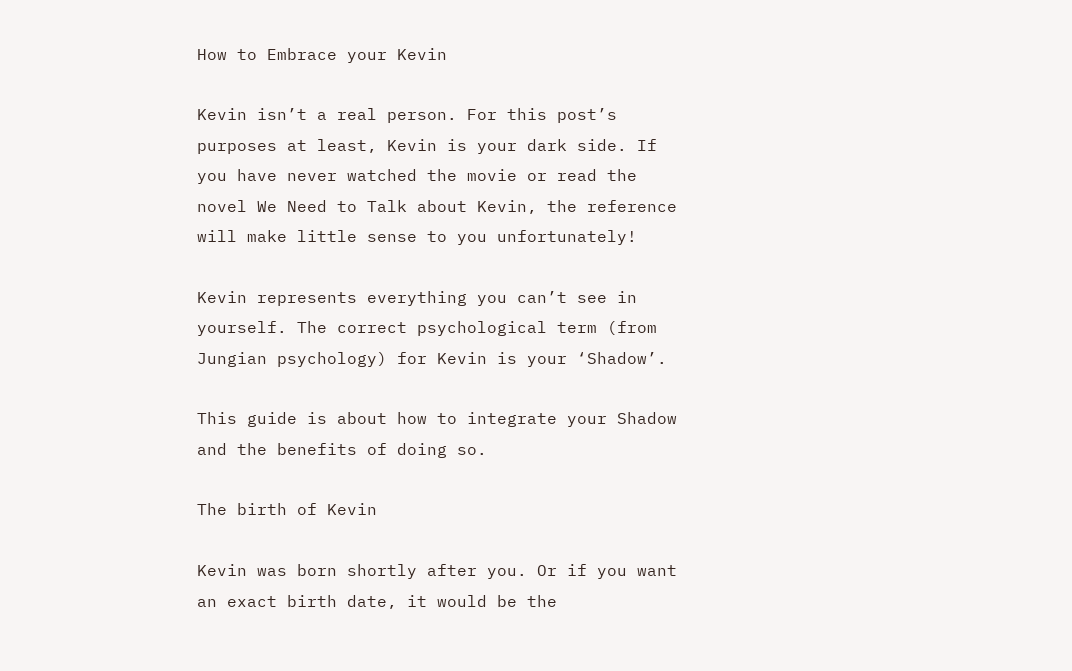How to Embrace your Kevin

Kevin isn’t a real person. For this post’s purposes at least, Kevin is your dark side. If you have never watched the movie or read the novel We Need to Talk about Kevin, the reference will make little sense to you unfortunately!

Kevin represents everything you can’t see in yourself. The correct psychological term (from Jungian psychology) for Kevin is your ‘Shadow’.

This guide is about how to integrate your Shadow and the benefits of doing so.

The birth of Kevin

Kevin was born shortly after you. Or if you want an exact birth date, it would be the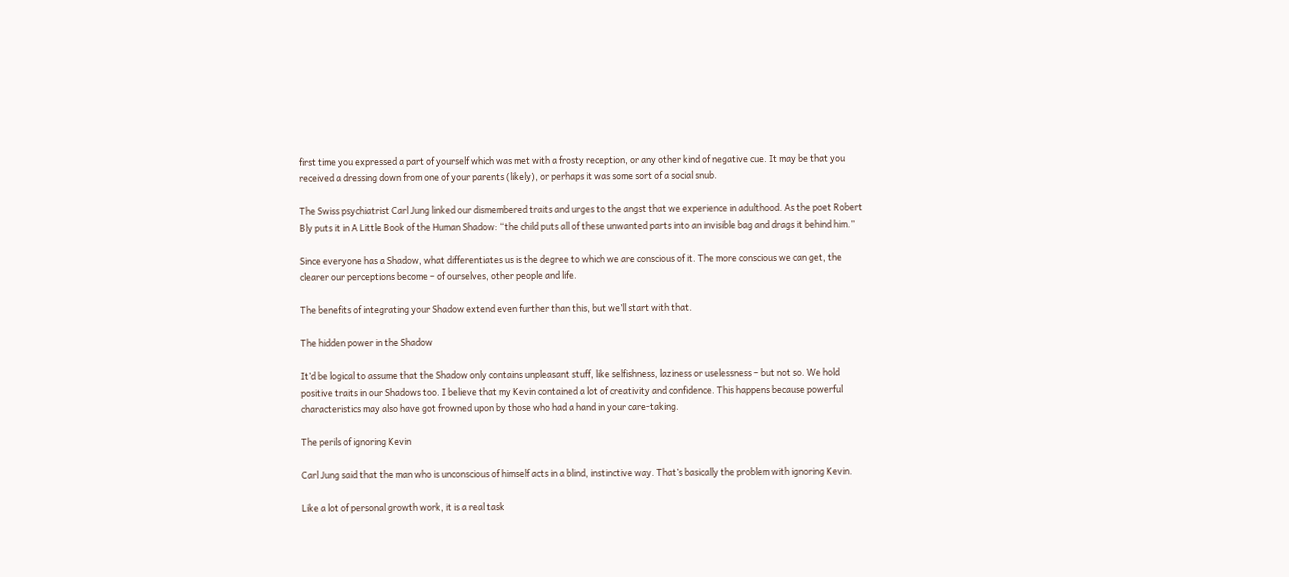first time you expressed a part of yourself which was met with a frosty reception, or any other kind of negative cue. It may be that you received a dressing down from one of your parents (likely), or perhaps it was some sort of a social snub.

The Swiss psychiatrist Carl Jung linked our dismembered traits and urges to the angst that we experience in adulthood. As the poet Robert Bly puts it in A Little Book of the Human Shadow: “the child puts all of these unwanted parts into an invisible bag and drags it behind him.”

Since everyone has a Shadow, what differentiates us is the degree to which we are conscious of it. The more conscious we can get, the clearer our perceptions become – of ourselves, other people and life.

The benefits of integrating your Shadow extend even further than this, but we’ll start with that.

The hidden power in the Shadow

It’d be logical to assume that the Shadow only contains unpleasant stuff, like selfishness, laziness or uselessness – but not so. We hold positive traits in our Shadows too. I believe that my Kevin contained a lot of creativity and confidence. This happens because powerful characteristics may also have got frowned upon by those who had a hand in your care-taking.

The perils of ignoring Kevin

Carl Jung said that the man who is unconscious of himself acts in a blind, instinctive way. That’s basically the problem with ignoring Kevin.

Like a lot of personal growth work, it is a real task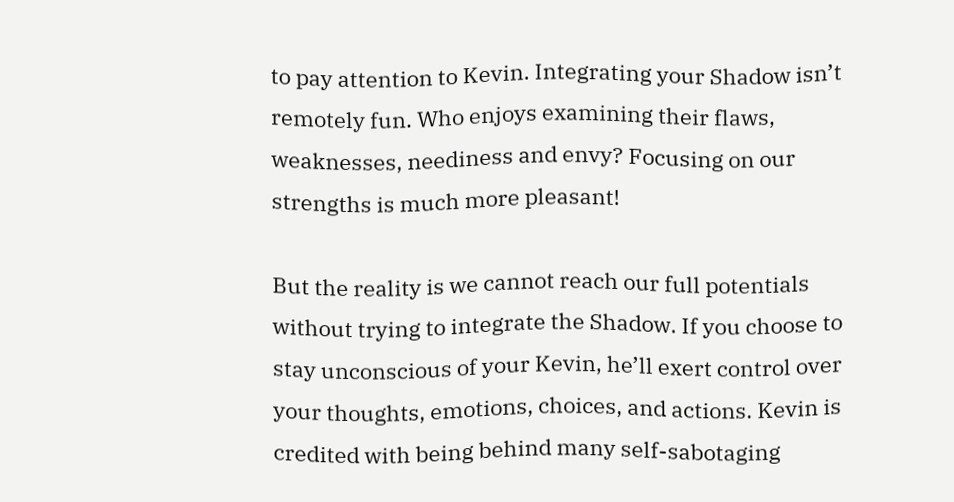to pay attention to Kevin. Integrating your Shadow isn’t remotely fun. Who enjoys examining their flaws, weaknesses, neediness and envy? Focusing on our strengths is much more pleasant!

But the reality is we cannot reach our full potentials without trying to integrate the Shadow. If you choose to stay unconscious of your Kevin, he’ll exert control over your thoughts, emotions, choices, and actions. Kevin is credited with being behind many self-sabotaging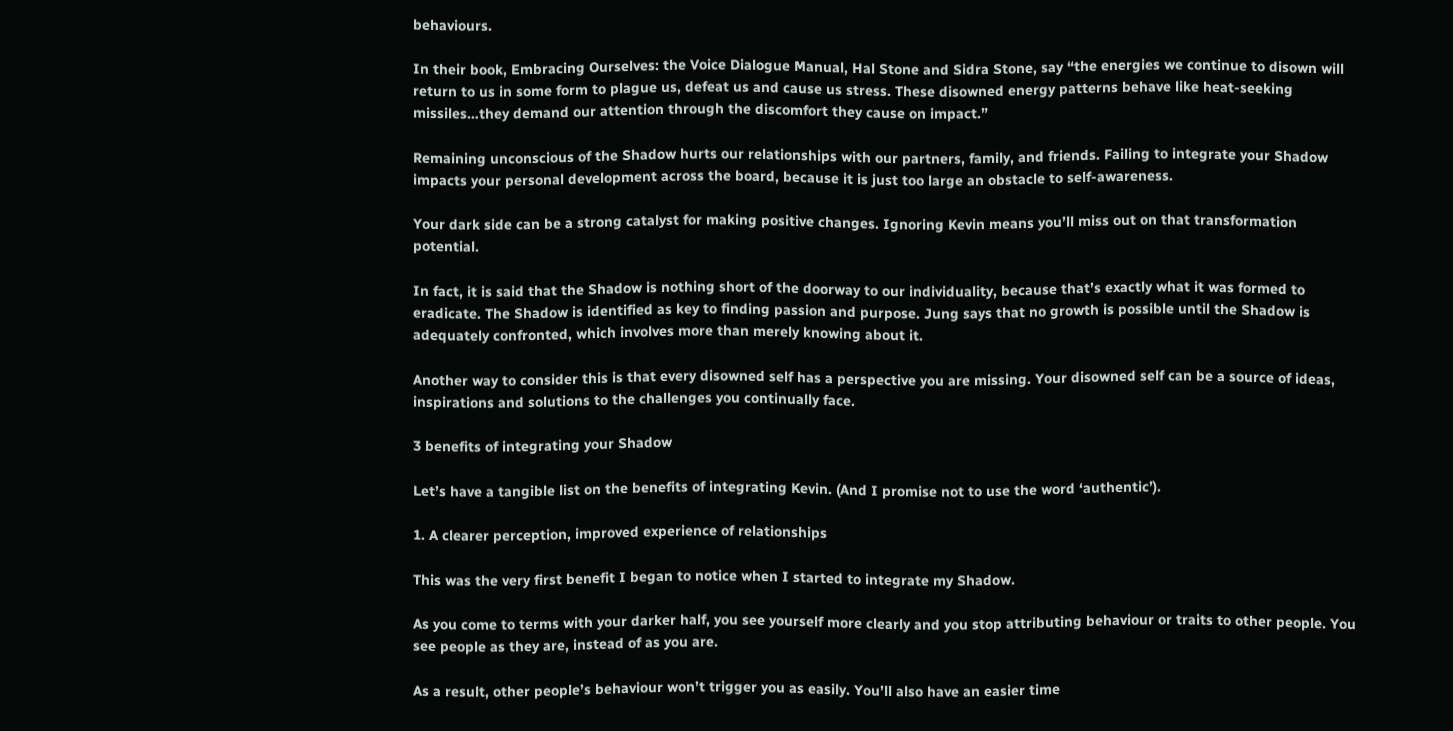behaviours.

In their book, Embracing Ourselves: the Voice Dialogue Manual, Hal Stone and Sidra Stone, say “the energies we continue to disown will return to us in some form to plague us, defeat us and cause us stress. These disowned energy patterns behave like heat-seeking missiles…they demand our attention through the discomfort they cause on impact.”

Remaining unconscious of the Shadow hurts our relationships with our partners, family, and friends. Failing to integrate your Shadow impacts your personal development across the board, because it is just too large an obstacle to self-awareness.

Your dark side can be a strong catalyst for making positive changes. Ignoring Kevin means you’ll miss out on that transformation potential.

In fact, it is said that the Shadow is nothing short of the doorway to our individuality, because that’s exactly what it was formed to eradicate. The Shadow is identified as key to finding passion and purpose. Jung says that no growth is possible until the Shadow is adequately confronted, which involves more than merely knowing about it.

Another way to consider this is that every disowned self has a perspective you are missing. Your disowned self can be a source of ideas, inspirations and solutions to the challenges you continually face.

3 benefits of integrating your Shadow

Let’s have a tangible list on the benefits of integrating Kevin. (And I promise not to use the word ‘authentic’).

1. A clearer perception, improved experience of relationships

This was the very first benefit I began to notice when I started to integrate my Shadow.

As you come to terms with your darker half, you see yourself more clearly and you stop attributing behaviour or traits to other people. You see people as they are, instead of as you are.

As a result, other people’s behaviour won’t trigger you as easily. You’ll also have an easier time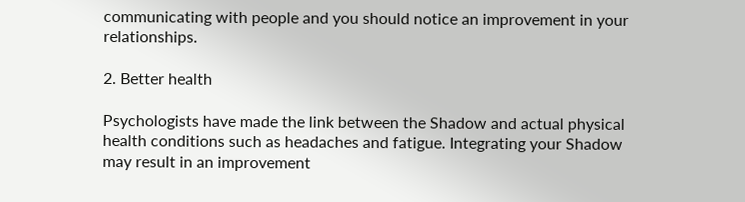communicating with people and you should notice an improvement in your relationships.

2. Better health

Psychologists have made the link between the Shadow and actual physical health conditions such as headaches and fatigue. Integrating your Shadow may result in an improvement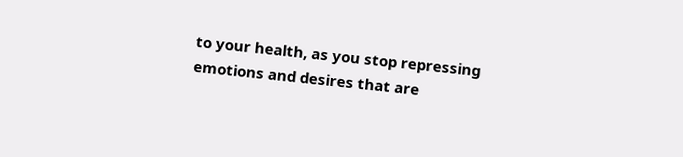to your health, as you stop repressing emotions and desires that are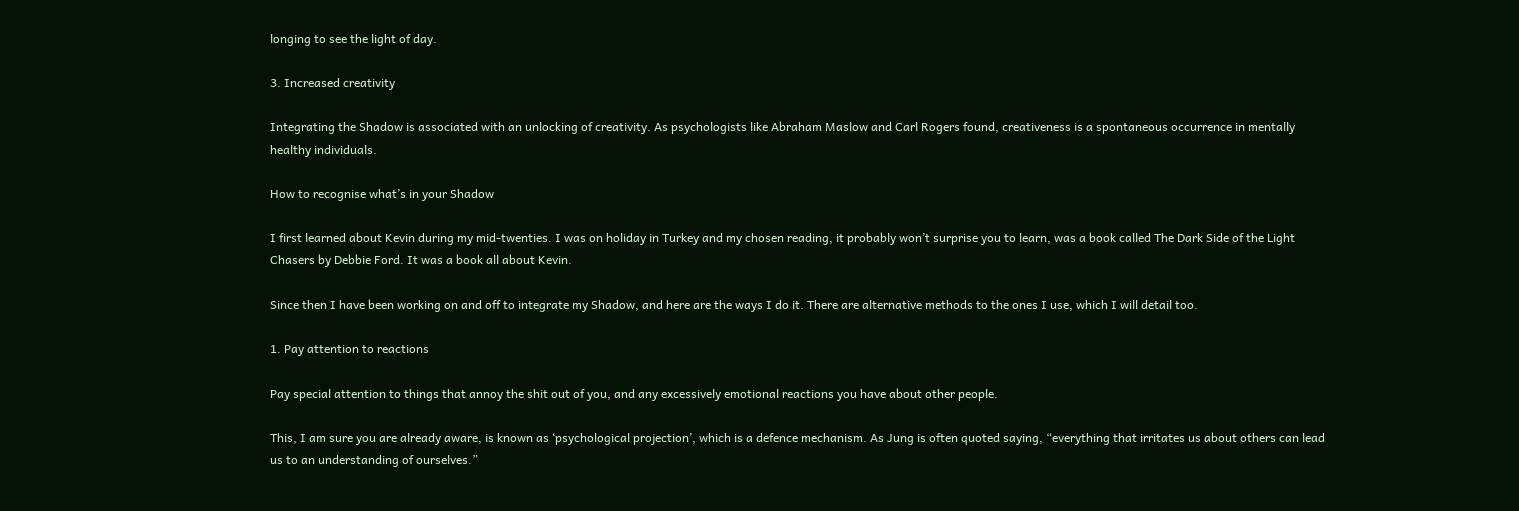longing to see the light of day.

3. Increased creativity

Integrating the Shadow is associated with an unlocking of creativity. As psychologists like Abraham Maslow and Carl Rogers found, creativeness is a spontaneous occurrence in mentally healthy individuals.

How to recognise what’s in your Shadow

I first learned about Kevin during my mid-twenties. I was on holiday in Turkey and my chosen reading, it probably won’t surprise you to learn, was a book called The Dark Side of the Light Chasers by Debbie Ford. It was a book all about Kevin.

Since then I have been working on and off to integrate my Shadow, and here are the ways I do it. There are alternative methods to the ones I use, which I will detail too.

1. Pay attention to reactions

Pay special attention to things that annoy the shit out of you, and any excessively emotional reactions you have about other people.

This, I am sure you are already aware, is known as ‘psychological projection’, which is a defence mechanism. As Jung is often quoted saying, “everything that irritates us about others can lead us to an understanding of ourselves.”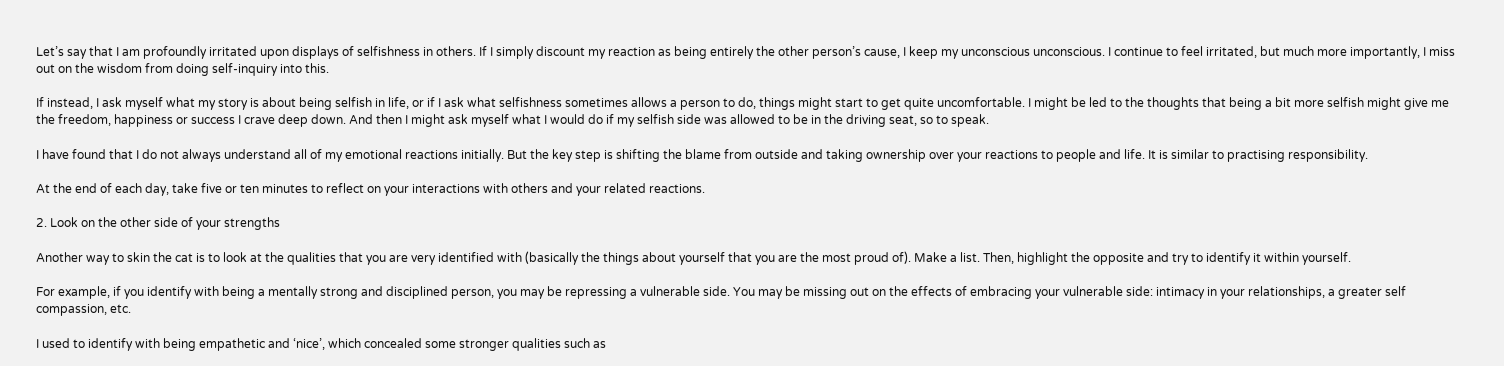Let’s say that I am profoundly irritated upon displays of selfishness in others. If I simply discount my reaction as being entirely the other person’s cause, I keep my unconscious unconscious. I continue to feel irritated, but much more importantly, I miss out on the wisdom from doing self-inquiry into this.

If instead, I ask myself what my story is about being selfish in life, or if I ask what selfishness sometimes allows a person to do, things might start to get quite uncomfortable. I might be led to the thoughts that being a bit more selfish might give me the freedom, happiness or success I crave deep down. And then I might ask myself what I would do if my selfish side was allowed to be in the driving seat, so to speak.

I have found that I do not always understand all of my emotional reactions initially. But the key step is shifting the blame from outside and taking ownership over your reactions to people and life. It is similar to practising responsibility.

At the end of each day, take five or ten minutes to reflect on your interactions with others and your related reactions.

2. Look on the other side of your strengths

Another way to skin the cat is to look at the qualities that you are very identified with (basically the things about yourself that you are the most proud of). Make a list. Then, highlight the opposite and try to identify it within yourself.

For example, if you identify with being a mentally strong and disciplined person, you may be repressing a vulnerable side. You may be missing out on the effects of embracing your vulnerable side: intimacy in your relationships, a greater self compassion, etc.

I used to identify with being empathetic and ‘nice’, which concealed some stronger qualities such as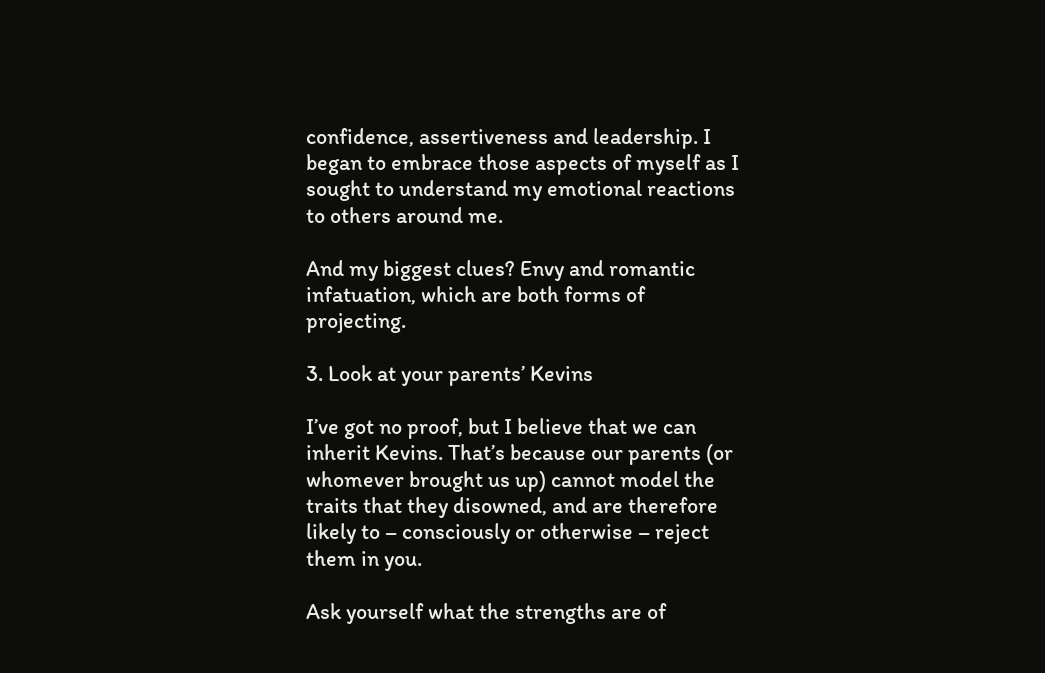confidence, assertiveness and leadership. I began to embrace those aspects of myself as I sought to understand my emotional reactions to others around me.

And my biggest clues? Envy and romantic infatuation, which are both forms of projecting.

3. Look at your parents’ Kevins

I’ve got no proof, but I believe that we can inherit Kevins. That’s because our parents (or whomever brought us up) cannot model the traits that they disowned, and are therefore likely to – consciously or otherwise – reject them in you.

Ask yourself what the strengths are of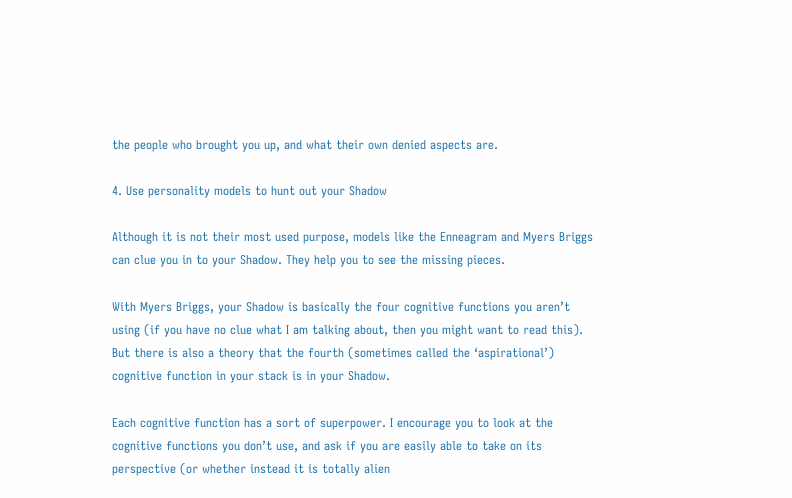the people who brought you up, and what their own denied aspects are.

4. Use personality models to hunt out your Shadow

Although it is not their most used purpose, models like the Enneagram and Myers Briggs can clue you in to your Shadow. They help you to see the missing pieces.

With Myers Briggs, your Shadow is basically the four cognitive functions you aren’t using (if you have no clue what I am talking about, then you might want to read this). But there is also a theory that the fourth (sometimes called the ‘aspirational’) cognitive function in your stack is in your Shadow.

Each cognitive function has a sort of superpower. I encourage you to look at the cognitive functions you don’t use, and ask if you are easily able to take on its perspective (or whether instead it is totally alien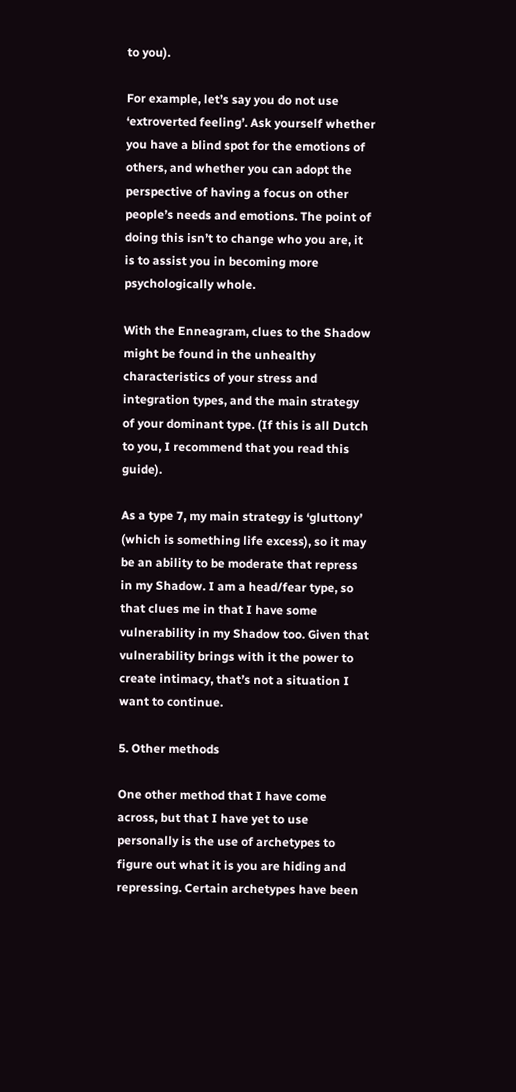to you).

For example, let’s say you do not use ‘extroverted feeling’. Ask yourself whether you have a blind spot for the emotions of others, and whether you can adopt the perspective of having a focus on other people’s needs and emotions. The point of doing this isn’t to change who you are, it is to assist you in becoming more psychologically whole.

With the Enneagram, clues to the Shadow might be found in the unhealthy characteristics of your stress and integration types, and the main strategy of your dominant type. (If this is all Dutch to you, I recommend that you read this guide).

As a type 7, my main strategy is ‘gluttony’ (which is something life excess), so it may be an ability to be moderate that repress in my Shadow. I am a head/fear type, so that clues me in that I have some vulnerability in my Shadow too. Given that vulnerability brings with it the power to create intimacy, that’s not a situation I want to continue.

5. Other methods

One other method that I have come across, but that I have yet to use personally is the use of archetypes to figure out what it is you are hiding and repressing. Certain archetypes have been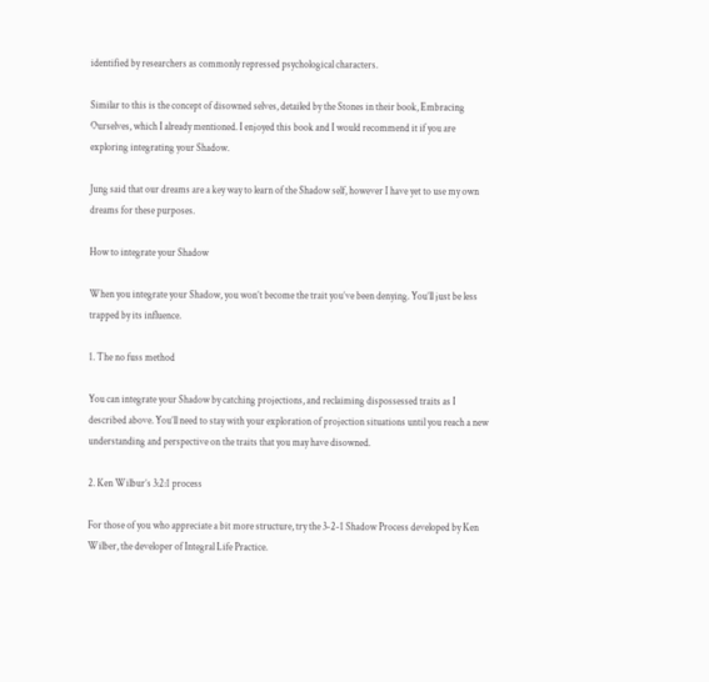identified by researchers as commonly repressed psychological characters.

Similar to this is the concept of disowned selves, detailed by the Stones in their book, Embracing Ourselves, which I already mentioned. I enjoyed this book and I would recommend it if you are exploring integrating your Shadow.

Jung said that our dreams are a key way to learn of the Shadow self, however I have yet to use my own dreams for these purposes.

How to integrate your Shadow

When you integrate your Shadow, you won’t become the trait you’ve been denying. You’ll just be less trapped by its influence.

1. The no fuss method

You can integrate your Shadow by catching projections, and reclaiming dispossessed traits as I described above. You’ll need to stay with your exploration of projection situations until you reach a new understanding and perspective on the traits that you may have disowned.

2. Ken Wilbur’s 3:2:1 process

For those of you who appreciate a bit more structure, try the 3-2-1 Shadow Process developed by Ken Wilber, the developer of Integral Life Practice.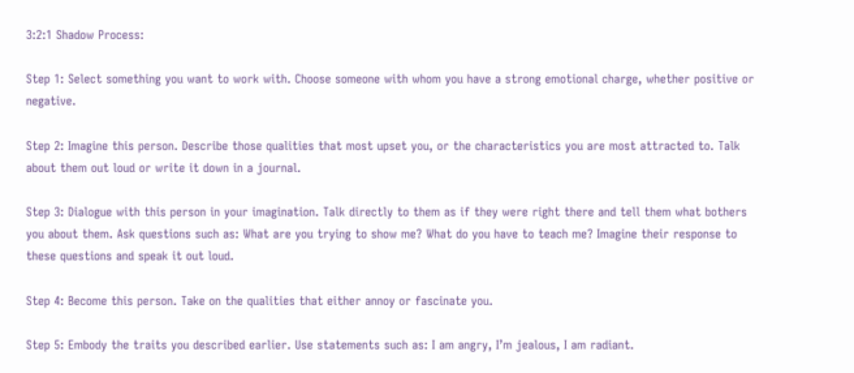3:2:1 Shadow Process:

Step 1: Select something you want to work with. Choose someone with whom you have a strong emotional charge, whether positive or negative.

Step 2: Imagine this person. Describe those qualities that most upset you, or the characteristics you are most attracted to. Talk about them out loud or write it down in a journal.

Step 3: Dialogue with this person in your imagination. Talk directly to them as if they were right there and tell them what bothers you about them. Ask questions such as: What are you trying to show me? What do you have to teach me? Imagine their response to these questions and speak it out loud.

Step 4: Become this person. Take on the qualities that either annoy or fascinate you.

Step 5: Embody the traits you described earlier. Use statements such as: I am angry, I’m jealous, I am radiant.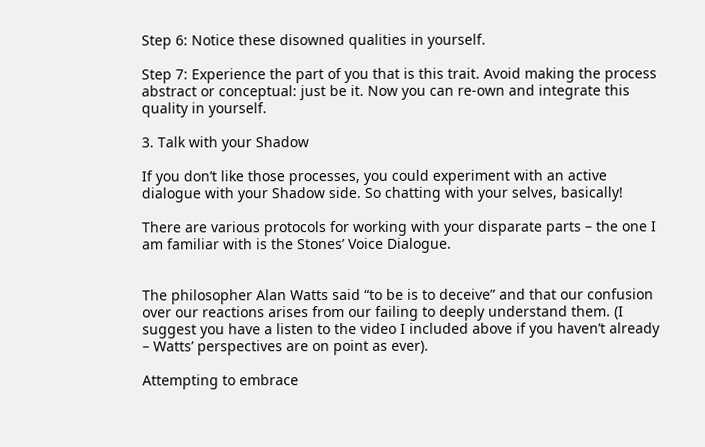Step 6: Notice these disowned qualities in yourself.

Step 7: Experience the part of you that is this trait. Avoid making the process abstract or conceptual: just be it. Now you can re-own and integrate this quality in yourself.

3. Talk with your Shadow

If you don’t like those processes, you could experiment with an active dialogue with your Shadow side. So chatting with your selves, basically!

There are various protocols for working with your disparate parts – the one I am familiar with is the Stones’ Voice Dialogue.


The philosopher Alan Watts said “to be is to deceive” and that our confusion over our reactions arises from our failing to deeply understand them. (I suggest you have a listen to the video I included above if you haven’t already – Watts’ perspectives are on point as ever).

Attempting to embrace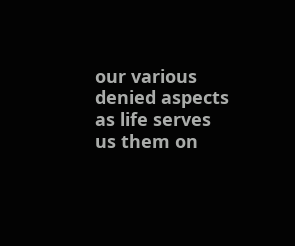our various denied aspects as life serves us them on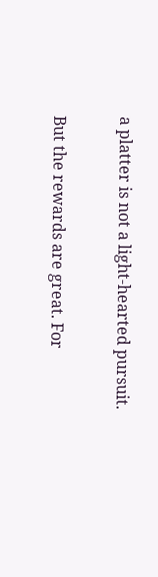a platter is not a light-hearted pursuit.

But the rewards are great. For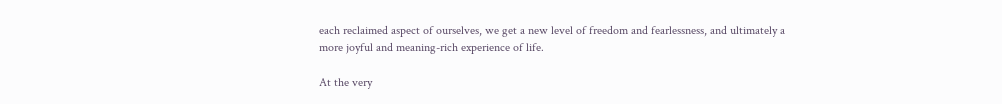each reclaimed aspect of ourselves, we get a new level of freedom and fearlessness, and ultimately a more joyful and meaning-rich experience of life.

At the very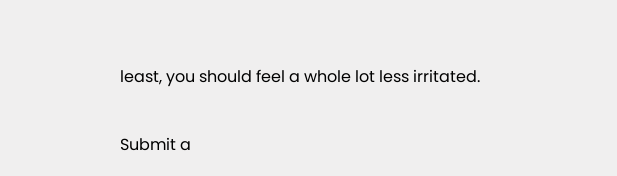least, you should feel a whole lot less irritated.

Submit a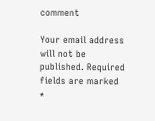comment

Your email address will not be published. Required fields are marked *